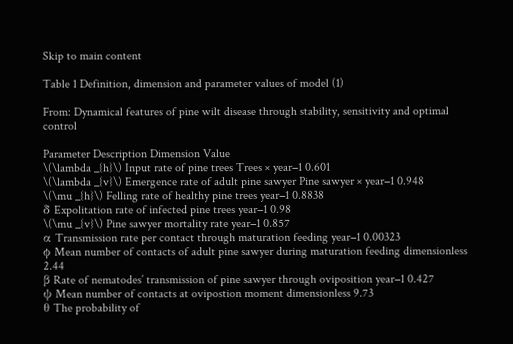Skip to main content

Table 1 Definition, dimension and parameter values of model (1)

From: Dynamical features of pine wilt disease through stability, sensitivity and optimal control

Parameter Description Dimension Value
\(\lambda _{h}\) Input rate of pine trees Trees × year−1 0.601
\(\lambda _{v}\) Emergence rate of adult pine sawyer Pine sawyer × year−1 0.948
\(\mu _{h}\) Felling rate of healthy pine trees year−1 0.8838
δ Expolitation rate of infected pine trees year−1 0.98
\(\mu _{v}\) Pine sawyer mortality rate year−1 0.857
α Transmission rate per contact through maturation feeding year−1 0.00323
ϕ Mean number of contacts of adult pine sawyer during maturation feeding dimensionless 2.44
β Rate of nematodes’ transmission of pine sawyer through oviposition year−1 0.427
ψ Mean number of contacts at ovipostion moment dimensionless 9.73
θ The probability of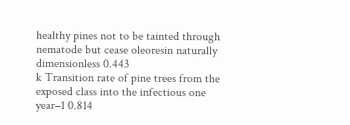healthy pines not to be tainted through nematode but cease oleoresin naturally dimensionless 0.443
k Transition rate of pine trees from the exposed class into the infectious one year−1 0.814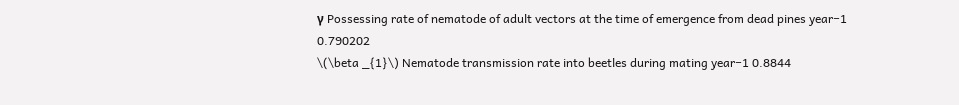γ Possessing rate of nematode of adult vectors at the time of emergence from dead pines year−1 0.790202
\(\beta _{1}\) Nematode transmission rate into beetles during mating year−1 0.8844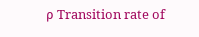ρ Transition rate of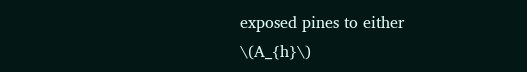exposed pines to either \(A_{h}\)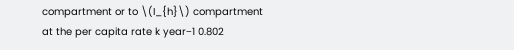compartment or to \(I_{h}\) compartment at the per capita rate k year−1 0.802